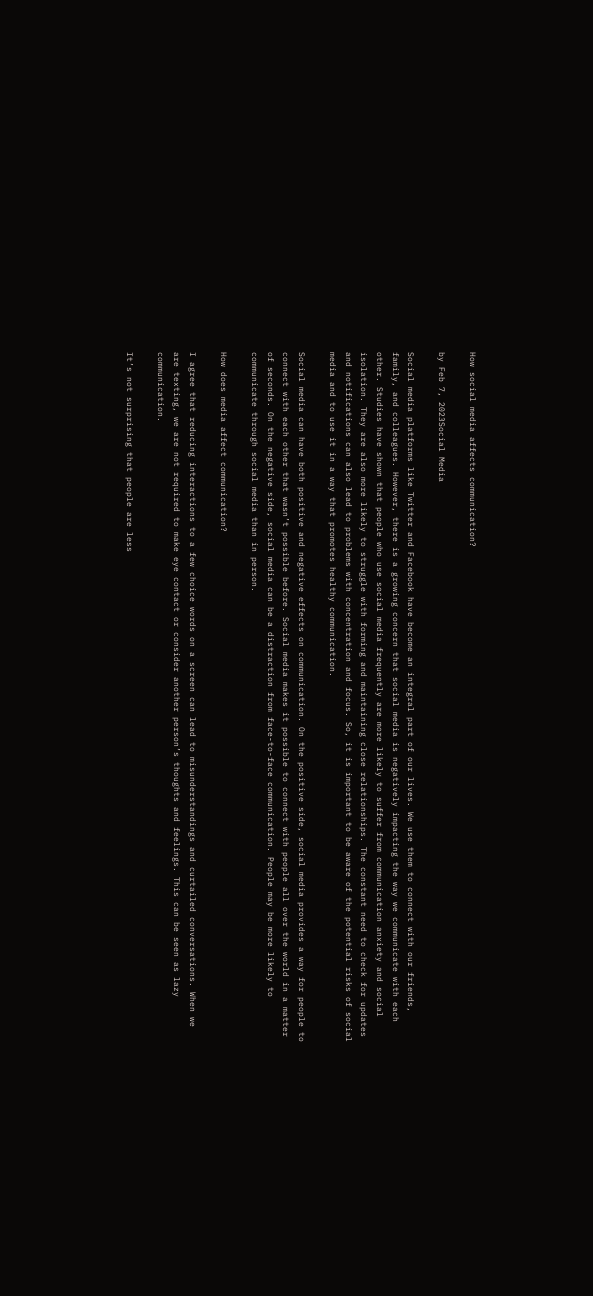How social media affects communication?

by Feb 7, 2023Social Media

Social media platforms like Twitter and Facebook have become an integral part of our lives. We use them to connect with our friends, family, and colleagues. However, there is a growing concern that social media is negatively impacting the way we communicate with each other. Studies have shown that people who use social media frequently are more likely to suffer from communication anxiety and social isolation. They are also more likely to struggle with forming and maintaining close relationships. The constant need to check for updates and notifications can also lead to problems with concentration and focus. So, it is important to be aware of the potential risks of social media and to use it in a way that promotes healthy communication.

Social media can have both positive and negative effects on communication. On the positive side, social media provides a way for people to connect with each other that wasn’t possible before. Social media makes it possible to connect with people all over the world in a matter of seconds. On the negative side, social media can be a distraction from face-to-face communication. People may be more likely to communicate through social media than in person.

How does media affect communication?

I agree that reducing interactions to a few choice words on a screen can lead to misunderstandings and curtailed conversations. When we are texting, we are not required to make eye contact or consider another person’s thoughts and feelings. This can be seen as lazy communication.

It’s not surprising that people are less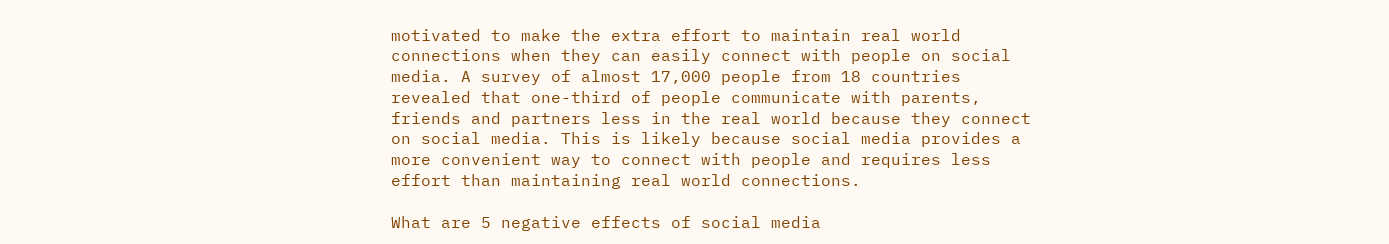motivated to make the extra effort to maintain real world connections when they can easily connect with people on social media. A survey of almost 17,000 people from 18 countries revealed that one-third of people communicate with parents, friends and partners less in the real world because they connect on social media. This is likely because social media provides a more convenient way to connect with people and requires less effort than maintaining real world connections.

What are 5 negative effects of social media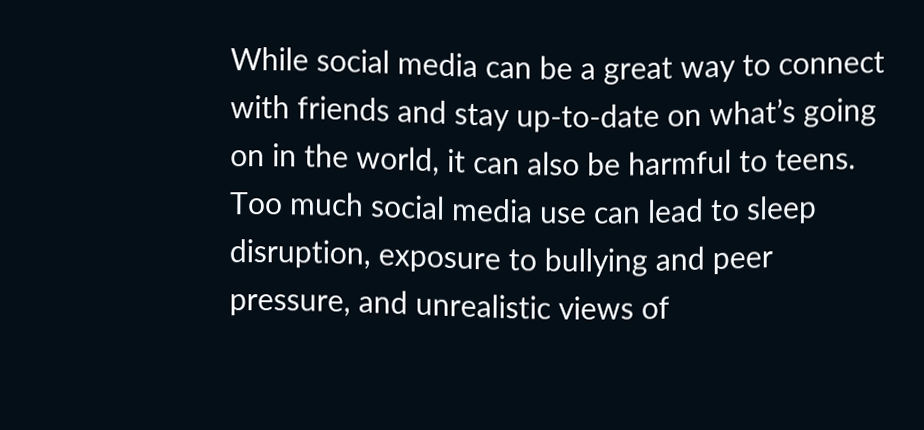While social media can be a great way to connect with friends and stay up-to-date on what’s going on in the world, it can also be harmful to teens. Too much social media use can lead to sleep disruption, exposure to bullying and peer pressure, and unrealistic views of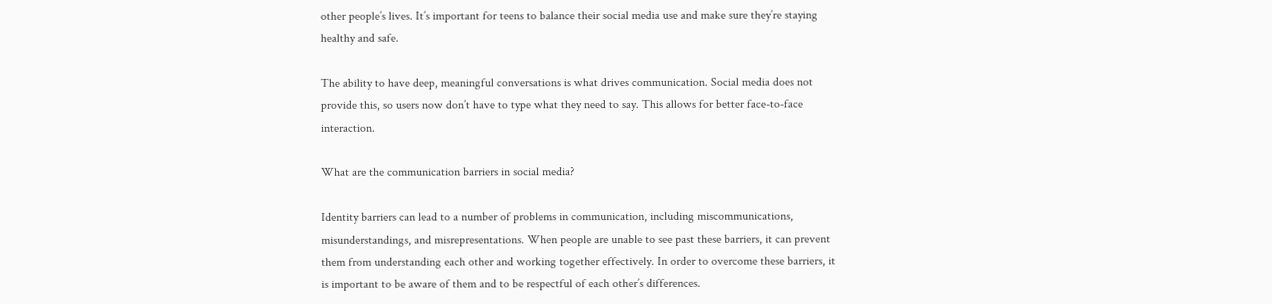other people’s lives. It’s important for teens to balance their social media use and make sure they’re staying healthy and safe.

The ability to have deep, meaningful conversations is what drives communication. Social media does not provide this, so users now don’t have to type what they need to say. This allows for better face-to-face interaction.

What are the communication barriers in social media?

Identity barriers can lead to a number of problems in communication, including miscommunications, misunderstandings, and misrepresentations. When people are unable to see past these barriers, it can prevent them from understanding each other and working together effectively. In order to overcome these barriers, it is important to be aware of them and to be respectful of each other’s differences.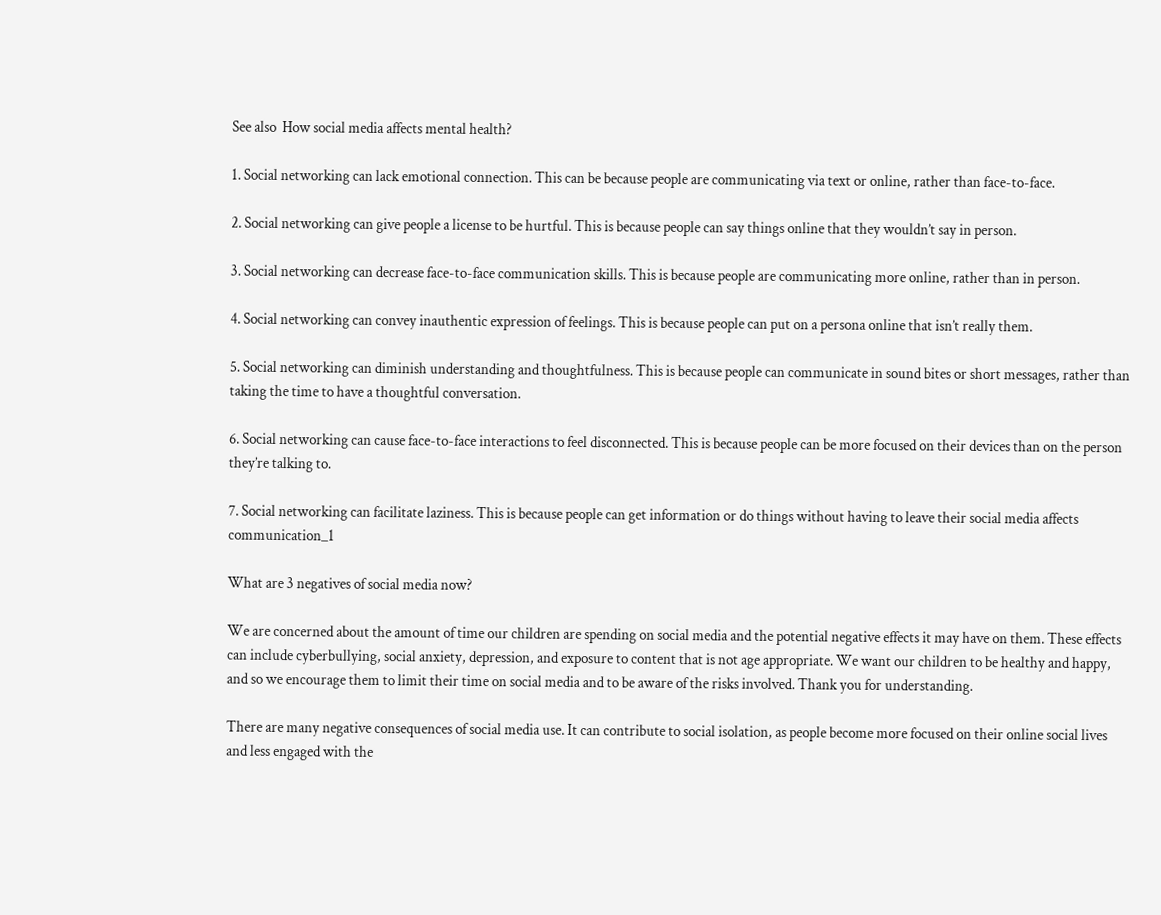See also  How social media affects mental health?

1. Social networking can lack emotional connection. This can be because people are communicating via text or online, rather than face-to-face.

2. Social networking can give people a license to be hurtful. This is because people can say things online that they wouldn’t say in person.

3. Social networking can decrease face-to-face communication skills. This is because people are communicating more online, rather than in person.

4. Social networking can convey inauthentic expression of feelings. This is because people can put on a persona online that isn’t really them.

5. Social networking can diminish understanding and thoughtfulness. This is because people can communicate in sound bites or short messages, rather than taking the time to have a thoughtful conversation.

6. Social networking can cause face-to-face interactions to feel disconnected. This is because people can be more focused on their devices than on the person they’re talking to.

7. Social networking can facilitate laziness. This is because people can get information or do things without having to leave their social media affects communication_1

What are 3 negatives of social media now?

We are concerned about the amount of time our children are spending on social media and the potential negative effects it may have on them. These effects can include cyberbullying, social anxiety, depression, and exposure to content that is not age appropriate. We want our children to be healthy and happy, and so we encourage them to limit their time on social media and to be aware of the risks involved. Thank you for understanding.

There are many negative consequences of social media use. It can contribute to social isolation, as people become more focused on their online social lives and less engaged with the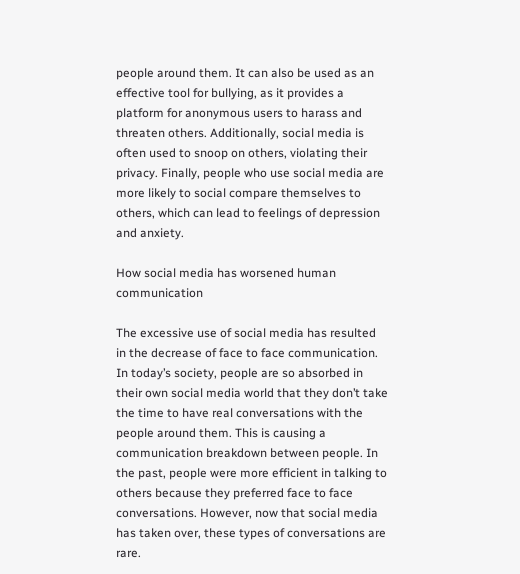people around them. It can also be used as an effective tool for bullying, as it provides a platform for anonymous users to harass and threaten others. Additionally, social media is often used to snoop on others, violating their privacy. Finally, people who use social media are more likely to social compare themselves to others, which can lead to feelings of depression and anxiety.

How social media has worsened human communication

The excessive use of social media has resulted in the decrease of face to face communication. In today’s society, people are so absorbed in their own social media world that they don’t take the time to have real conversations with the people around them. This is causing a communication breakdown between people. In the past, people were more efficient in talking to others because they preferred face to face conversations. However, now that social media has taken over, these types of conversations are rare.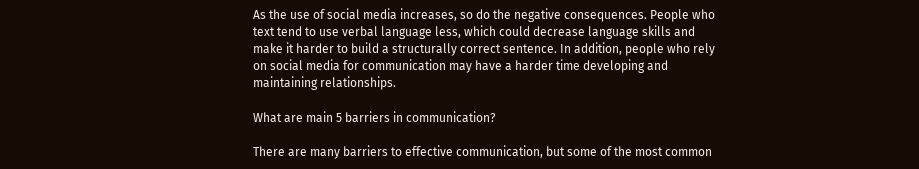As the use of social media increases, so do the negative consequences. People who text tend to use verbal language less, which could decrease language skills and make it harder to build a structurally correct sentence. In addition, people who rely on social media for communication may have a harder time developing and maintaining relationships.

What are main 5 barriers in communication?

There are many barriers to effective communication, but some of the most common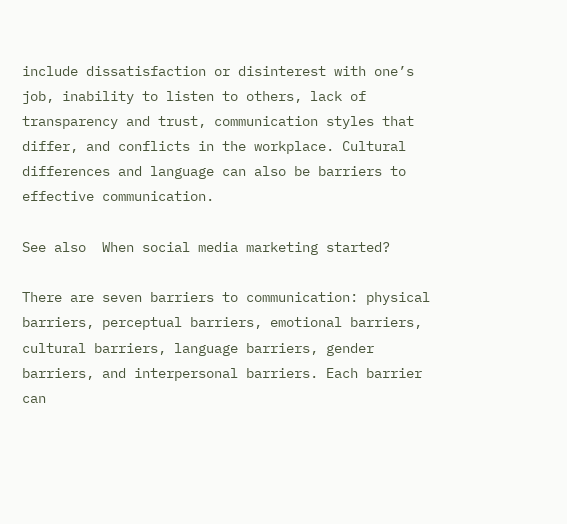include dissatisfaction or disinterest with one’s job, inability to listen to others, lack of transparency and trust, communication styles that differ, and conflicts in the workplace. Cultural differences and language can also be barriers to effective communication.

See also  When social media marketing started?

There are seven barriers to communication: physical barriers, perceptual barriers, emotional barriers, cultural barriers, language barriers, gender barriers, and interpersonal barriers. Each barrier can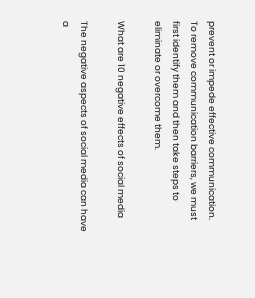prevent or impede effective communication. To remove communication barriers, we must first identify them and then take steps to eliminate or overcome them.

What are 10 negative effects of social media

The negative aspects of social media can have a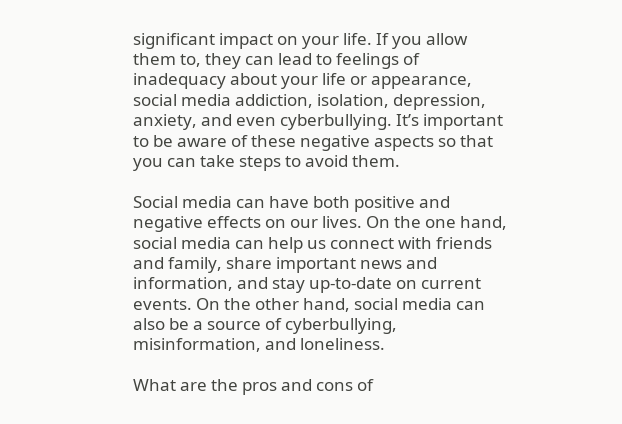significant impact on your life. If you allow them to, they can lead to feelings of inadequacy about your life or appearance, social media addiction, isolation, depression, anxiety, and even cyberbullying. It’s important to be aware of these negative aspects so that you can take steps to avoid them.

Social media can have both positive and negative effects on our lives. On the one hand, social media can help us connect with friends and family, share important news and information, and stay up-to-date on current events. On the other hand, social media can also be a source of cyberbullying, misinformation, and loneliness.

What are the pros and cons of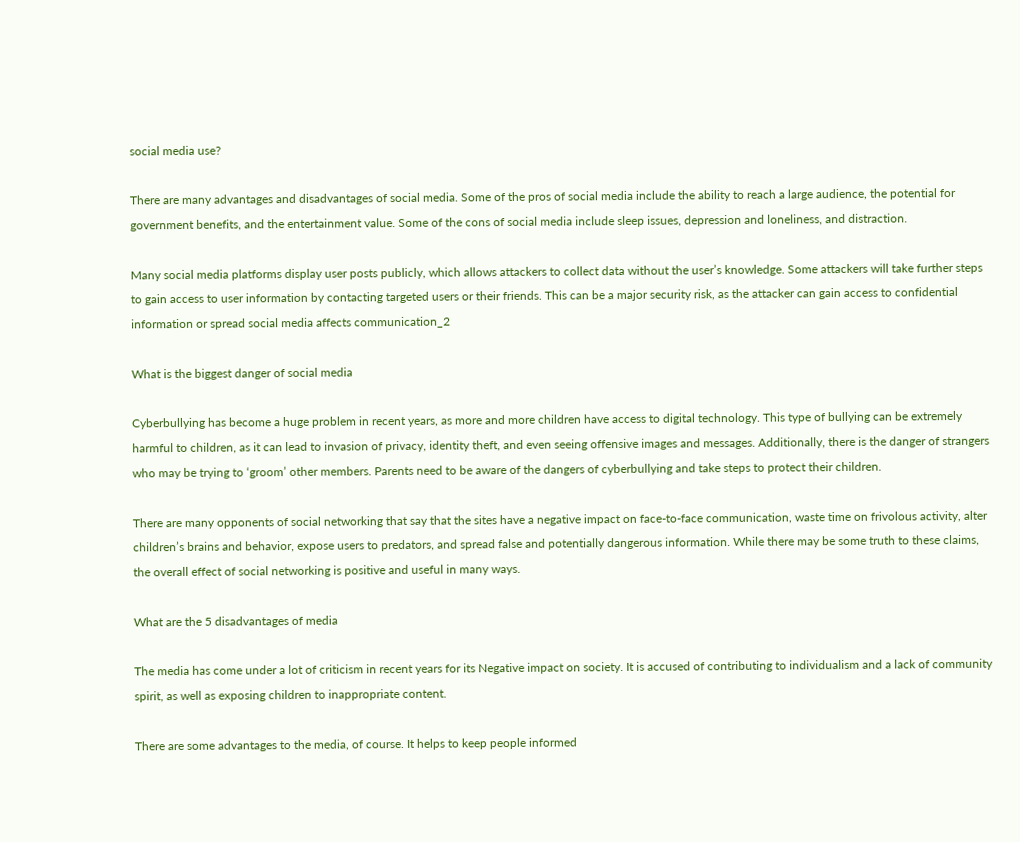social media use?

There are many advantages and disadvantages of social media. Some of the pros of social media include the ability to reach a large audience, the potential for government benefits, and the entertainment value. Some of the cons of social media include sleep issues, depression and loneliness, and distraction.

Many social media platforms display user posts publicly, which allows attackers to collect data without the user’s knowledge. Some attackers will take further steps to gain access to user information by contacting targeted users or their friends. This can be a major security risk, as the attacker can gain access to confidential information or spread social media affects communication_2

What is the biggest danger of social media

Cyberbullying has become a huge problem in recent years, as more and more children have access to digital technology. This type of bullying can be extremely harmful to children, as it can lead to invasion of privacy, identity theft, and even seeing offensive images and messages. Additionally, there is the danger of strangers who may be trying to ‘groom’ other members. Parents need to be aware of the dangers of cyberbullying and take steps to protect their children.

There are many opponents of social networking that say that the sites have a negative impact on face-to-face communication, waste time on frivolous activity, alter children’s brains and behavior, expose users to predators, and spread false and potentially dangerous information. While there may be some truth to these claims, the overall effect of social networking is positive and useful in many ways.

What are the 5 disadvantages of media

The media has come under a lot of criticism in recent years for its Negative impact on society. It is accused of contributing to individualism and a lack of community spirit, as well as exposing children to inappropriate content.

There are some advantages to the media, of course. It helps to keep people informed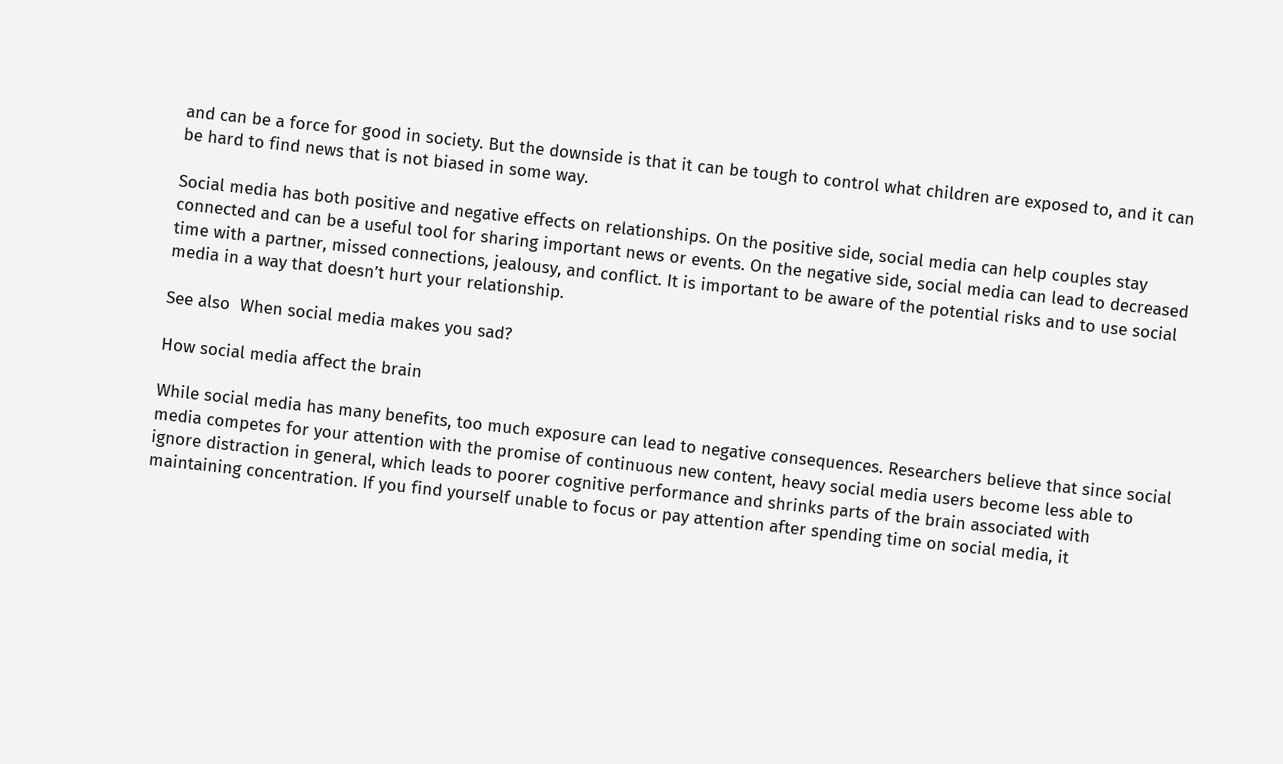and can be a force for good in society. But the downside is that it can be tough to control what children are exposed to, and it can be hard to find news that is not biased in some way.

Social media has both positive and negative effects on relationships. On the positive side, social media can help couples stay connected and can be a useful tool for sharing important news or events. On the negative side, social media can lead to decreased time with a partner, missed connections, jealousy, and conflict. It is important to be aware of the potential risks and to use social media in a way that doesn’t hurt your relationship.

See also  When social media makes you sad?

How social media affect the brain

While social media has many benefits, too much exposure can lead to negative consequences. Researchers believe that since social media competes for your attention with the promise of continuous new content, heavy social media users become less able to ignore distraction in general, which leads to poorer cognitive performance and shrinks parts of the brain associated with maintaining concentration. If you find yourself unable to focus or pay attention after spending time on social media, it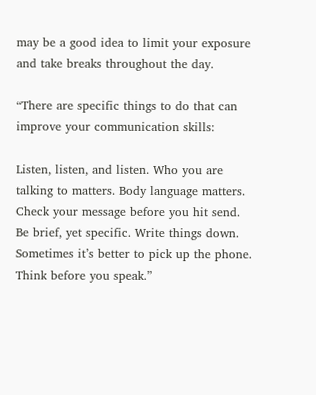may be a good idea to limit your exposure and take breaks throughout the day.

“There are specific things to do that can improve your communication skills:

Listen, listen, and listen. Who you are talking to matters. Body language matters. Check your message before you hit send. Be brief, yet specific. Write things down. Sometimes it’s better to pick up the phone. Think before you speak.”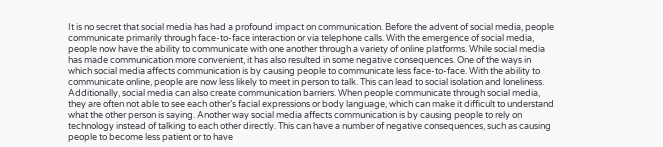It is no secret that social media has had a profound impact on communication. Before the advent of social media, people communicate primarily through face-to-face interaction or via telephone calls. With the emergence of social media, people now have the ability to communicate with one another through a variety of online platforms. While social media has made communication more convenient, it has also resulted in some negative consequences. One of the ways in which social media affects communication is by causing people to communicate less face-to-face. With the ability to communicate online, people are now less likely to meet in person to talk. This can lead to social isolation and loneliness. Additionally, social media can also create communication barriers. When people communicate through social media, they are often not able to see each other’s facial expressions or body language, which can make it difficult to understand what the other person is saying. Another way social media affects communication is by causing people to rely on technology instead of talking to each other directly. This can have a number of negative consequences, such as causing people to become less patient or to have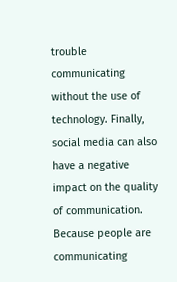trouble communicating without the use of technology. Finally, social media can also have a negative impact on the quality of communication. Because people are communicating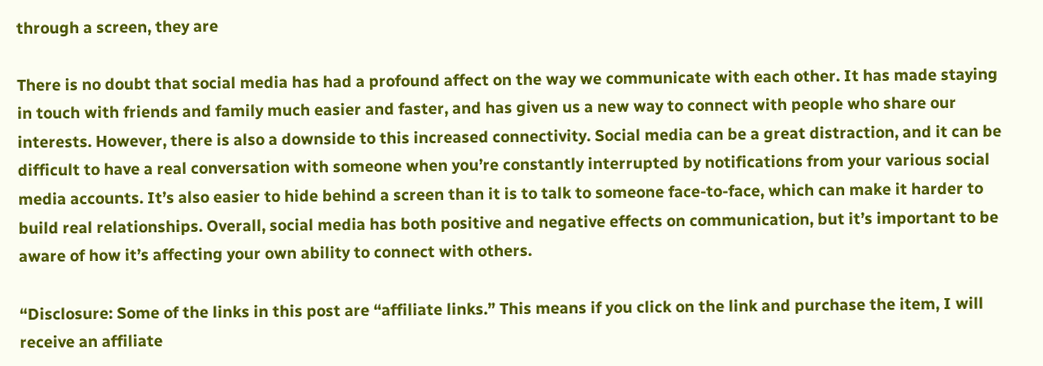through a screen, they are

There is no doubt that social media has had a profound affect on the way we communicate with each other. It has made staying in touch with friends and family much easier and faster, and has given us a new way to connect with people who share our interests. However, there is also a downside to this increased connectivity. Social media can be a great distraction, and it can be difficult to have a real conversation with someone when you’re constantly interrupted by notifications from your various social media accounts. It’s also easier to hide behind a screen than it is to talk to someone face-to-face, which can make it harder to build real relationships. Overall, social media has both positive and negative effects on communication, but it’s important to be aware of how it’s affecting your own ability to connect with others.

“Disclosure: Some of the links in this post are “affiliate links.” This means if you click on the link and purchase the item, I will receive an affiliate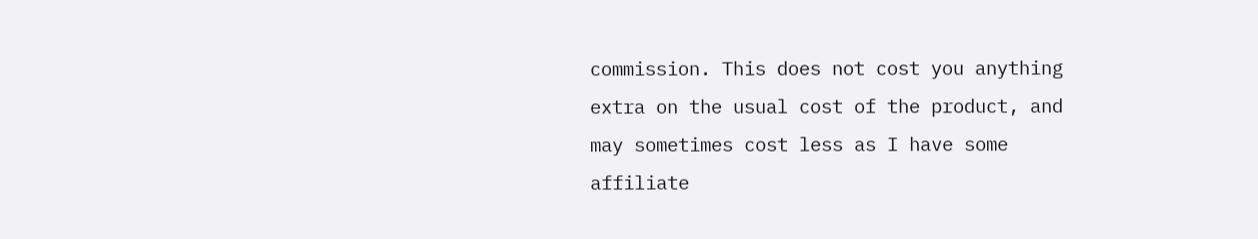commission. This does not cost you anything extra on the usual cost of the product, and may sometimes cost less as I have some affiliate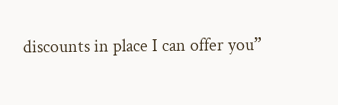discounts in place I can offer you”